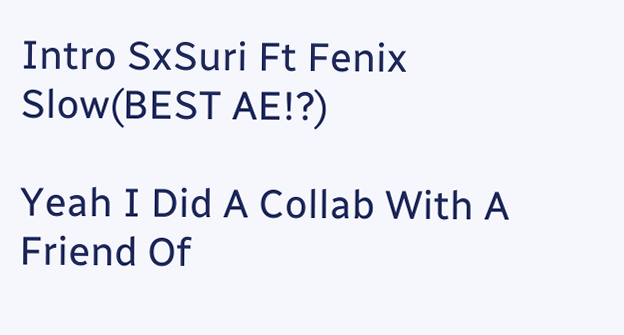Intro SxSuri Ft Fenix Slow(BEST AE!?)

Yeah I Did A Collab With A Friend Of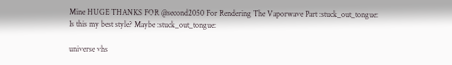Mine HUGE THANKS FOR @second2050 For Rendering The Vaporwave Part :stuck_out_tongue:
Is this my best style? Maybe :stuck_out_tongue:

universe vhs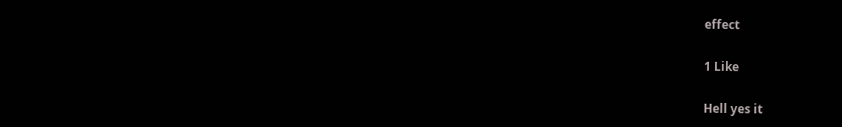effect

1 Like

Hell yes it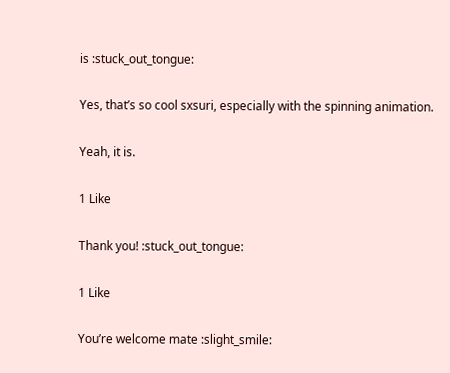is :stuck_out_tongue:

Yes, that’s so cool sxsuri, especially with the spinning animation.

Yeah, it is.

1 Like

Thank you! :stuck_out_tongue:

1 Like

You’re welcome mate :slight_smile: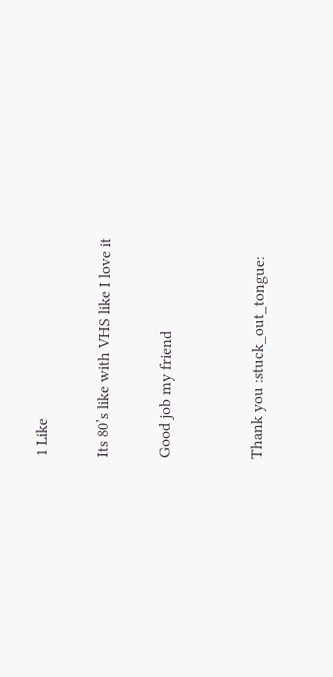1 Like

Its 80’s like with VHS like I love it

Good job my friend


Thank you :stuck_out_tongue: